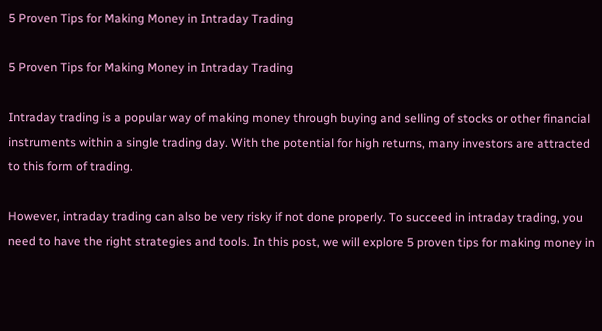5 Proven Tips for Making Money in Intraday Trading

5 Proven Tips for Making Money in Intraday Trading

Intraday trading is a popular way of making money through buying and selling of stocks or other financial instruments within a single trading day. With the potential for high returns, many investors are attracted to this form of trading.

However, intraday trading can also be very risky if not done properly. To succeed in intraday trading, you need to have the right strategies and tools. In this post, we will explore 5 proven tips for making money in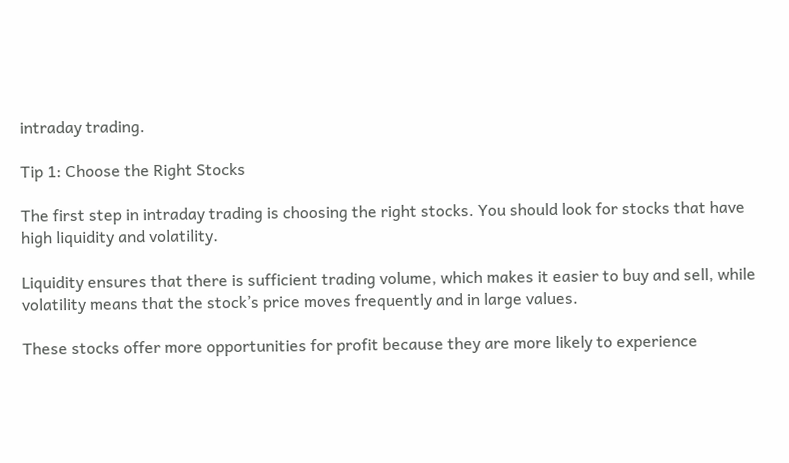intraday trading.

Tip 1: Choose the Right Stocks

The first step in intraday trading is choosing the right stocks. You should look for stocks that have high liquidity and volatility.

Liquidity ensures that there is sufficient trading volume, which makes it easier to buy and sell, while volatility means that the stock’s price moves frequently and in large values.

These stocks offer more opportunities for profit because they are more likely to experience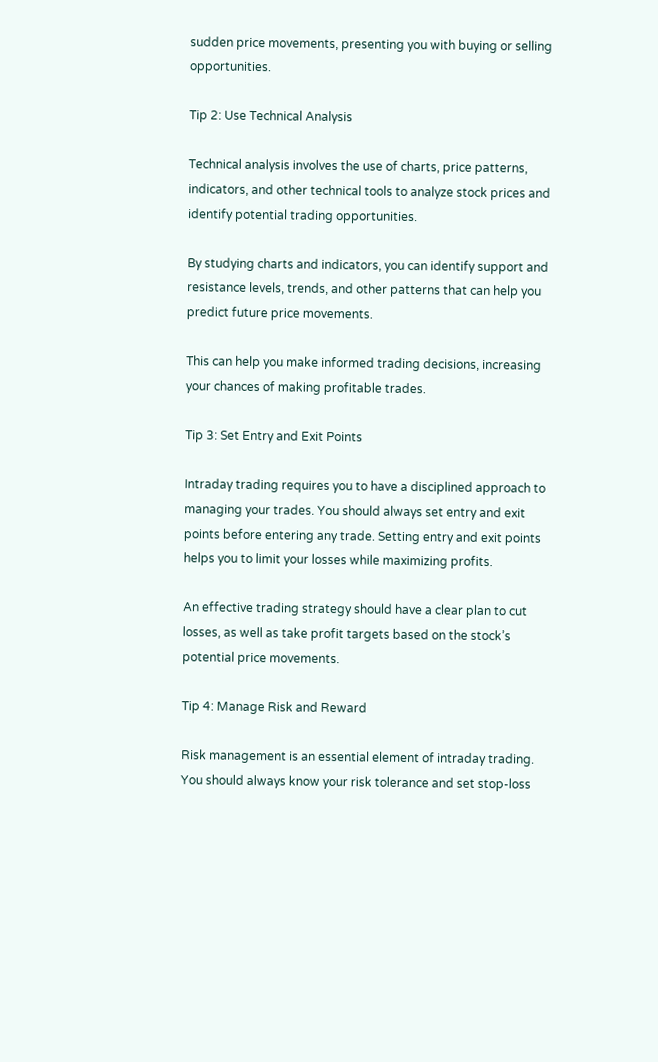sudden price movements, presenting you with buying or selling opportunities.

Tip 2: Use Technical Analysis

Technical analysis involves the use of charts, price patterns, indicators, and other technical tools to analyze stock prices and identify potential trading opportunities.

By studying charts and indicators, you can identify support and resistance levels, trends, and other patterns that can help you predict future price movements.

This can help you make informed trading decisions, increasing your chances of making profitable trades.

Tip 3: Set Entry and Exit Points

Intraday trading requires you to have a disciplined approach to managing your trades. You should always set entry and exit points before entering any trade. Setting entry and exit points helps you to limit your losses while maximizing profits.

An effective trading strategy should have a clear plan to cut losses, as well as take profit targets based on the stock’s potential price movements.

Tip 4: Manage Risk and Reward

Risk management is an essential element of intraday trading. You should always know your risk tolerance and set stop-loss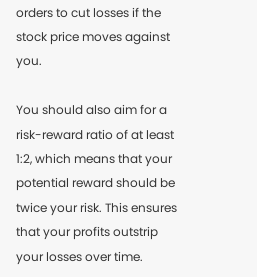orders to cut losses if the stock price moves against you.

You should also aim for a risk-reward ratio of at least 1:2, which means that your potential reward should be twice your risk. This ensures that your profits outstrip your losses over time.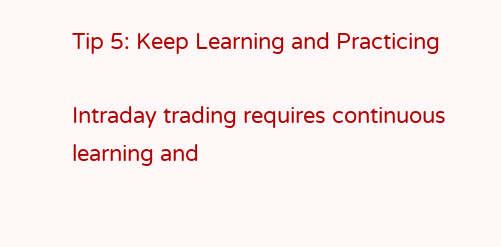Tip 5: Keep Learning and Practicing

Intraday trading requires continuous learning and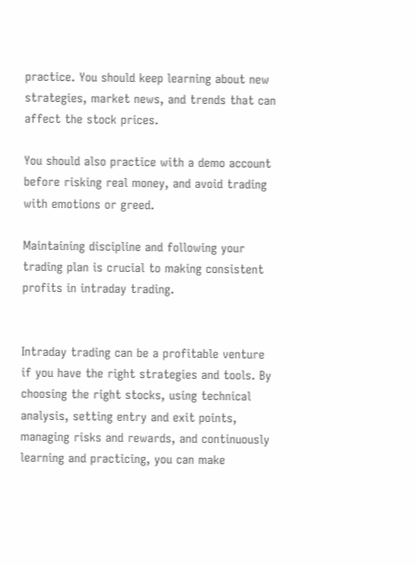practice. You should keep learning about new strategies, market news, and trends that can affect the stock prices.

You should also practice with a demo account before risking real money, and avoid trading with emotions or greed.

Maintaining discipline and following your trading plan is crucial to making consistent profits in intraday trading.


Intraday trading can be a profitable venture if you have the right strategies and tools. By choosing the right stocks, using technical analysis, setting entry and exit points, managing risks and rewards, and continuously learning and practicing, you can make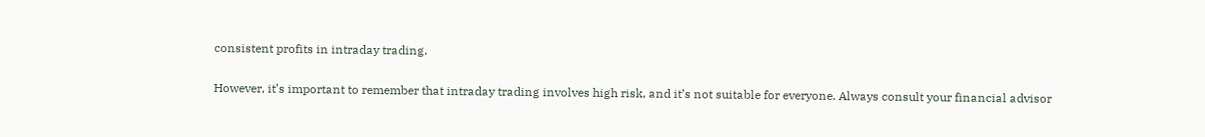consistent profits in intraday trading.

However, it’s important to remember that intraday trading involves high risk, and it’s not suitable for everyone. Always consult your financial advisor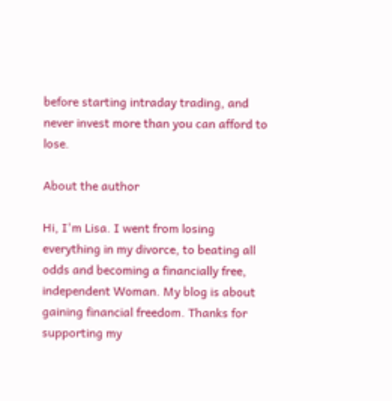before starting intraday trading, and never invest more than you can afford to lose.

About the author

Hi, I'm Lisa. I went from losing everything in my divorce, to beating all odds and becoming a financially free, independent Woman. My blog is about gaining financial freedom. Thanks for supporting my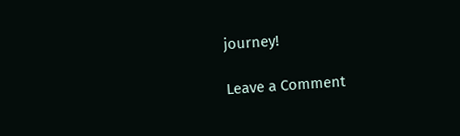journey!

Leave a Comment